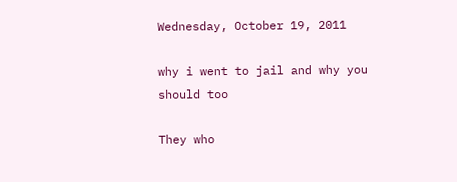Wednesday, October 19, 2011

why i went to jail and why you should too

They who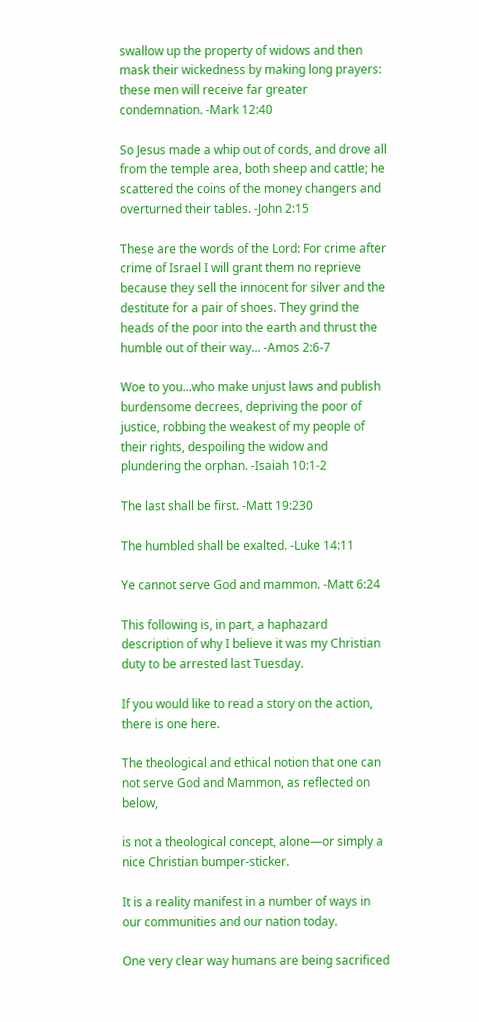swallow up the property of widows and then mask their wickedness by making long prayers: these men will receive far greater condemnation. -Mark 12:40

So Jesus made a whip out of cords, and drove all from the temple area, both sheep and cattle; he scattered the coins of the money changers and overturned their tables. -John 2:15

These are the words of the Lord: For crime after crime of Israel I will grant them no reprieve because they sell the innocent for silver and the destitute for a pair of shoes. They grind the heads of the poor into the earth and thrust the humble out of their way... -Amos 2:6-7

Woe to you...who make unjust laws and publish burdensome decrees, depriving the poor of justice, robbing the weakest of my people of their rights, despoiling the widow and plundering the orphan. -Isaiah 10:1-2

The last shall be first. -Matt 19:230

The humbled shall be exalted. -Luke 14:11

Ye cannot serve God and mammon. -Matt 6:24

This following is, in part, a haphazard description of why I believe it was my Christian duty to be arrested last Tuesday.

If you would like to read a story on the action, there is one here.

The theological and ethical notion that one can not serve God and Mammon, as reflected on below,

is not a theological concept, alone—or simply a nice Christian bumper-sticker.

It is a reality manifest in a number of ways in our communities and our nation today.

One very clear way humans are being sacrificed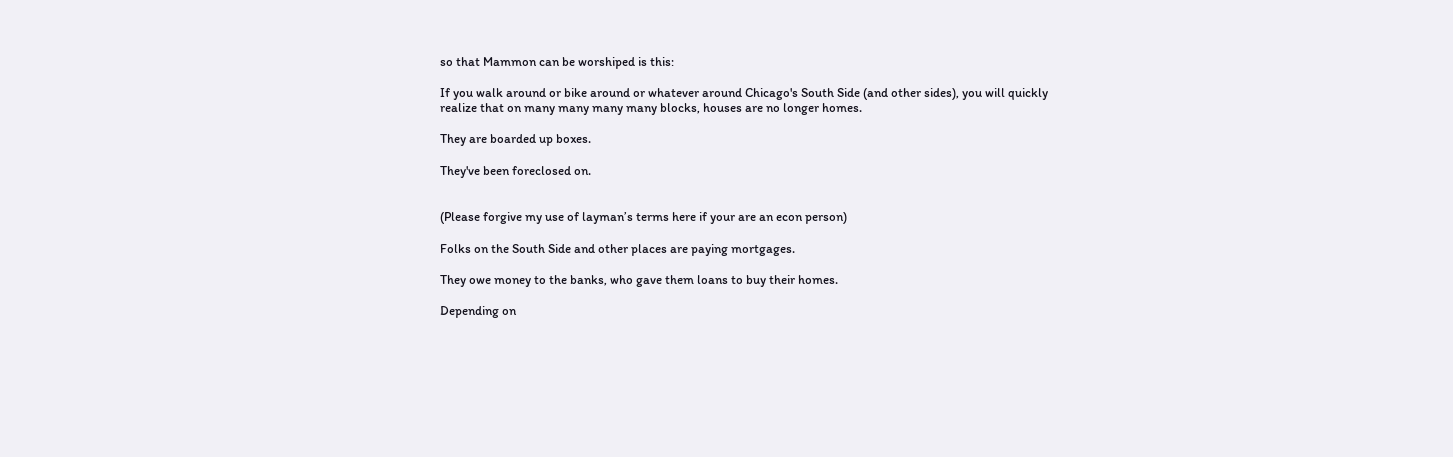so that Mammon can be worshiped is this:

If you walk around or bike around or whatever around Chicago's South Side (and other sides), you will quickly realize that on many many many many blocks, houses are no longer homes.

They are boarded up boxes.

They've been foreclosed on.


(Please forgive my use of layman’s terms here if your are an econ person)

Folks on the South Side and other places are paying mortgages.

They owe money to the banks, who gave them loans to buy their homes.

Depending on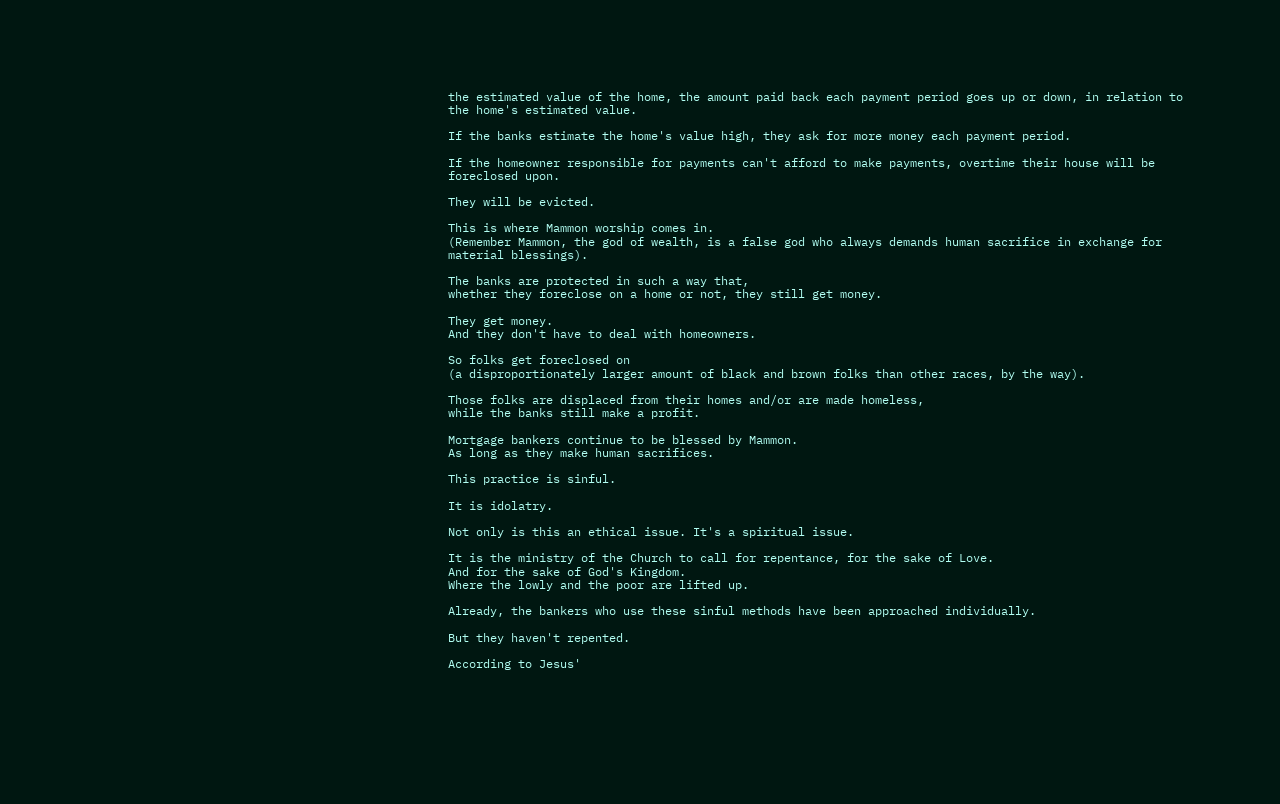the estimated value of the home, the amount paid back each payment period goes up or down, in relation to the home's estimated value.

If the banks estimate the home's value high, they ask for more money each payment period.

If the homeowner responsible for payments can't afford to make payments, overtime their house will be foreclosed upon.

They will be evicted.

This is where Mammon worship comes in.
(Remember Mammon, the god of wealth, is a false god who always demands human sacrifice in exchange for material blessings).

The banks are protected in such a way that,
whether they foreclose on a home or not, they still get money.

They get money.
And they don't have to deal with homeowners.

So folks get foreclosed on
(a disproportionately larger amount of black and brown folks than other races, by the way).

Those folks are displaced from their homes and/or are made homeless,
while the banks still make a profit.

Mortgage bankers continue to be blessed by Mammon.
As long as they make human sacrifices.

This practice is sinful.

It is idolatry.

Not only is this an ethical issue. It's a spiritual issue.

It is the ministry of the Church to call for repentance, for the sake of Love.
And for the sake of God's Kingdom.
Where the lowly and the poor are lifted up.

Already, the bankers who use these sinful methods have been approached individually.

But they haven't repented.

According to Jesus'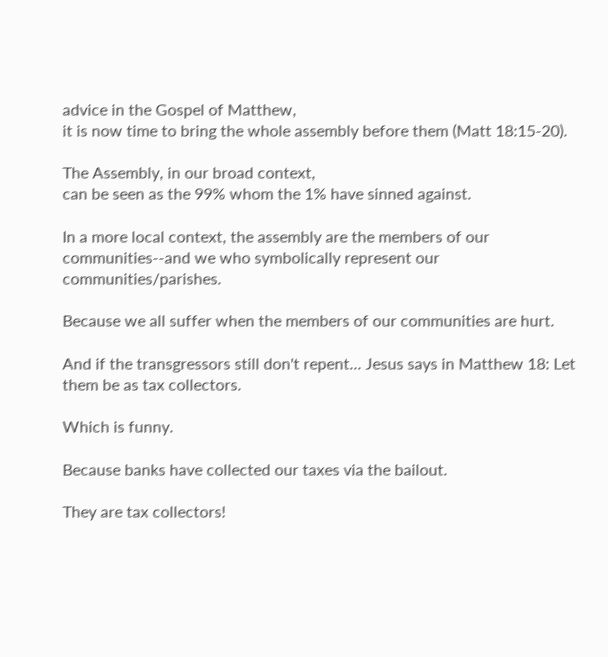advice in the Gospel of Matthew,
it is now time to bring the whole assembly before them (Matt 18:15-20).

The Assembly, in our broad context,
can be seen as the 99% whom the 1% have sinned against.

In a more local context, the assembly are the members of our communities--and we who symbolically represent our communities/parishes.

Because we all suffer when the members of our communities are hurt.

And if the transgressors still don't repent... Jesus says in Matthew 18: Let them be as tax collectors.

Which is funny.

Because banks have collected our taxes via the bailout.

They are tax collectors!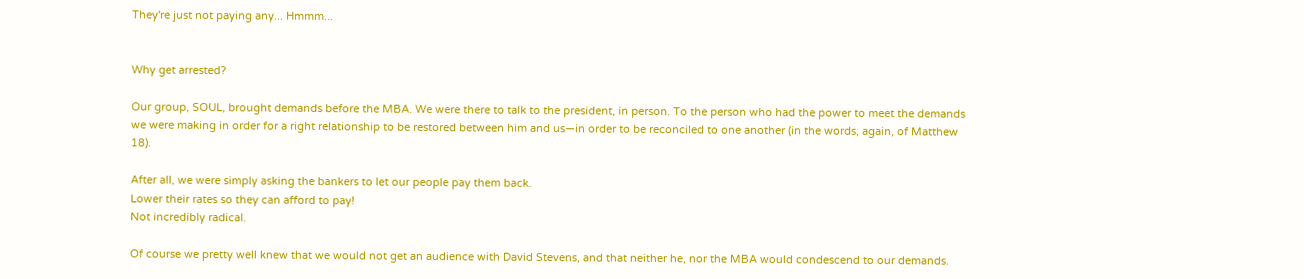They're just not paying any... Hmmm...


Why get arrested?

Our group, SOUL, brought demands before the MBA. We were there to talk to the president, in person. To the person who had the power to meet the demands we were making in order for a right relationship to be restored between him and us—in order to be reconciled to one another (in the words, again, of Matthew 18).

After all, we were simply asking the bankers to let our people pay them back.
Lower their rates so they can afford to pay!
Not incredibly radical.

Of course we pretty well knew that we would not get an audience with David Stevens, and that neither he, nor the MBA would condescend to our demands.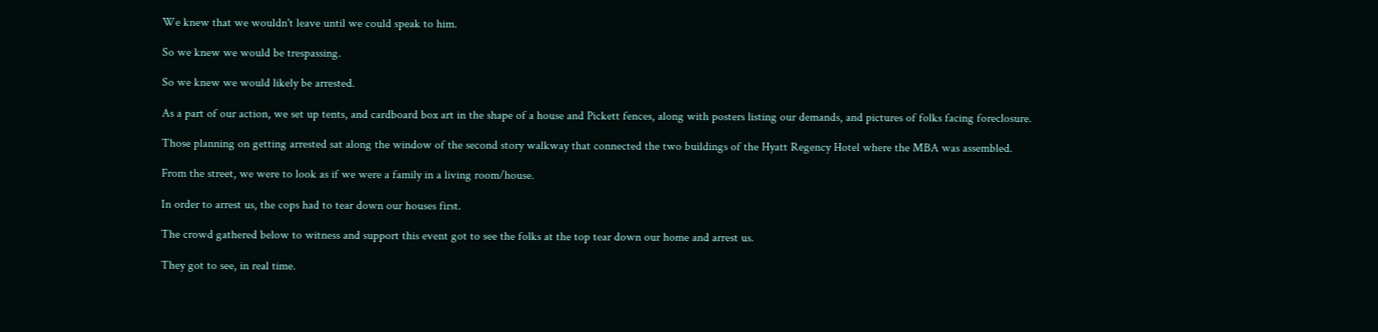We knew that we wouldn't leave until we could speak to him.

So we knew we would be trespassing.

So we knew we would likely be arrested.

As a part of our action, we set up tents, and cardboard box art in the shape of a house and Pickett fences, along with posters listing our demands, and pictures of folks facing foreclosure.

Those planning on getting arrested sat along the window of the second story walkway that connected the two buildings of the Hyatt Regency Hotel where the MBA was assembled.

From the street, we were to look as if we were a family in a living room/house.

In order to arrest us, the cops had to tear down our houses first.

The crowd gathered below to witness and support this event got to see the folks at the top tear down our home and arrest us.

They got to see, in real time.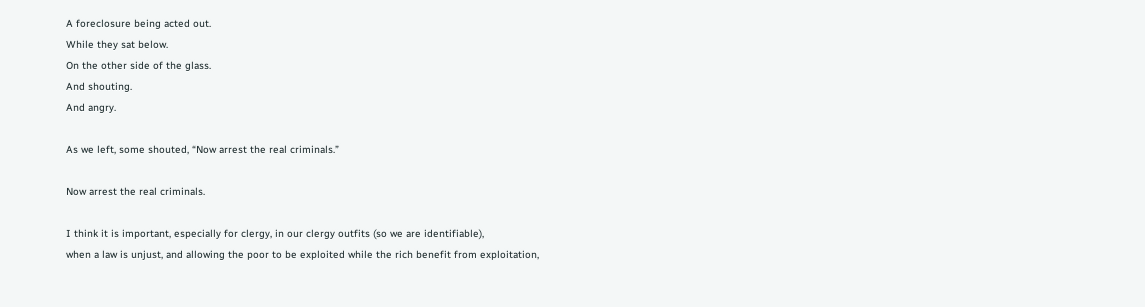A foreclosure being acted out.
While they sat below.
On the other side of the glass.
And shouting.
And angry.

As we left, some shouted, “Now arrest the real criminals.”

Now arrest the real criminals.

I think it is important, especially for clergy, in our clergy outfits (so we are identifiable),
when a law is unjust, and allowing the poor to be exploited while the rich benefit from exploitation,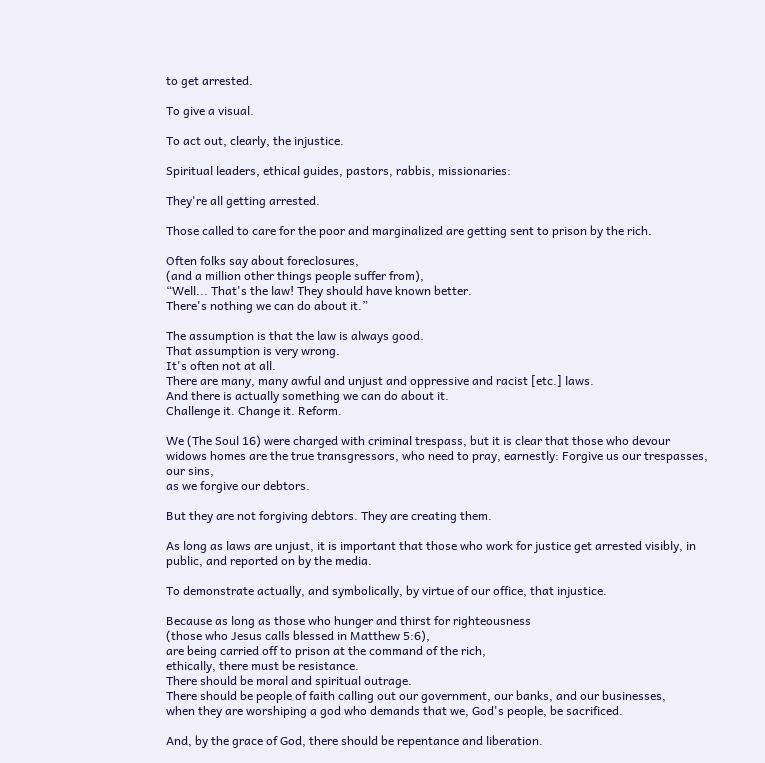to get arrested.

To give a visual.

To act out, clearly, the injustice.

Spiritual leaders, ethical guides, pastors, rabbis, missionaries:

They're all getting arrested.

Those called to care for the poor and marginalized are getting sent to prison by the rich.

Often folks say about foreclosures,
(and a million other things people suffer from),
“Well... That's the law! They should have known better.
There's nothing we can do about it.”

The assumption is that the law is always good.
That assumption is very wrong.
It's often not at all.
There are many, many awful and unjust and oppressive and racist [etc.] laws.
And there is actually something we can do about it.
Challenge it. Change it. Reform.

We (The Soul 16) were charged with criminal trespass, but it is clear that those who devour widows homes are the true transgressors, who need to pray, earnestly: Forgive us our trespasses, our sins,
as we forgive our debtors.

But they are not forgiving debtors. They are creating them.

As long as laws are unjust, it is important that those who work for justice get arrested visibly, in public, and reported on by the media.

To demonstrate actually, and symbolically, by virtue of our office, that injustice.

Because as long as those who hunger and thirst for righteousness
(those who Jesus calls blessed in Matthew 5:6),
are being carried off to prison at the command of the rich,
ethically, there must be resistance.
There should be moral and spiritual outrage.
There should be people of faith calling out our government, our banks, and our businesses,
when they are worshiping a god who demands that we, God's people, be sacrificed.

And, by the grace of God, there should be repentance and liberation.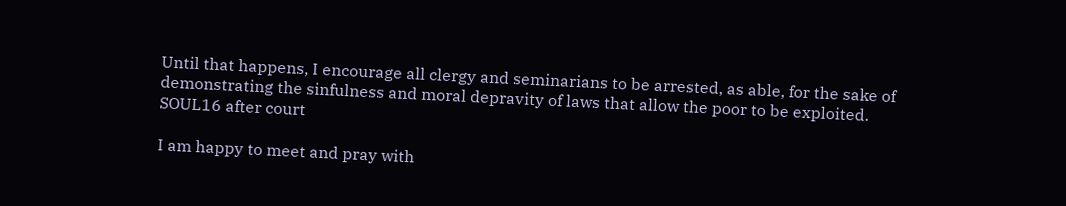Until that happens, I encourage all clergy and seminarians to be arrested, as able, for the sake of demonstrating the sinfulness and moral depravity of laws that allow the poor to be exploited.
SOUL16 after court

I am happy to meet and pray with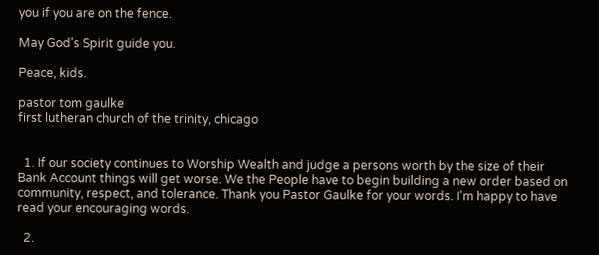you if you are on the fence.

May God's Spirit guide you.

Peace, kids.

pastor tom gaulke
first lutheran church of the trinity, chicago


  1. If our society continues to Worship Wealth and judge a persons worth by the size of their Bank Account things will get worse. We the People have to begin building a new order based on community, respect, and tolerance. Thank you Pastor Gaulke for your words. I'm happy to have read your encouraging words.

  2.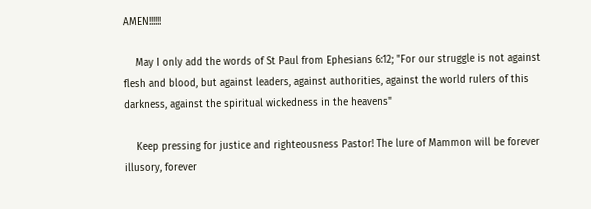AMEN!!!!!!

    May I only add the words of St Paul from Ephesians 6:12; "For our struggle is not against flesh and blood, but against leaders, against authorities, against the world rulers of this darkness, against the spiritual wickedness in the heavens"

    Keep pressing for justice and righteousness Pastor! The lure of Mammon will be forever illusory, forever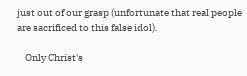just out of our grasp (unfortunate that real people are sacrificed to this false idol).

    Only Christ's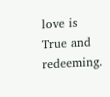love is True and redeeming.